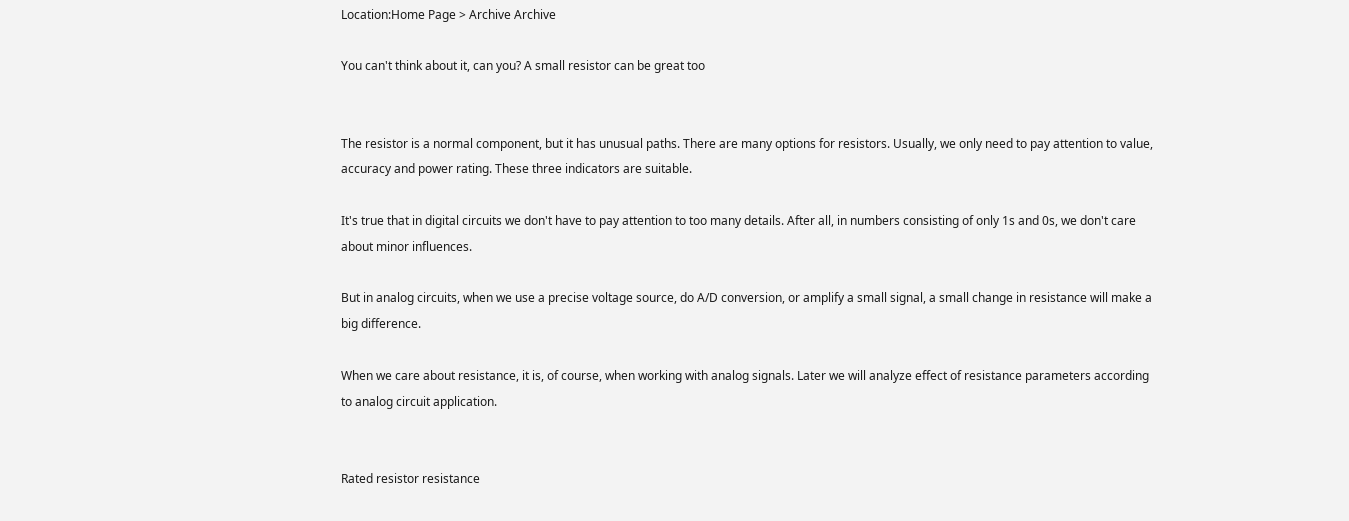Location:Home Page > Archive Archive

You can't think about it, can you? A small resistor can be great too


The resistor is a normal component, but it has unusual paths. There are many options for resistors. Usually, we only need to pay attention to value, accuracy and power rating. These three indicators are suitable.

It's true that in digital circuits we don't have to pay attention to too many details. After all, in numbers consisting of only 1s and 0s, we don't care about minor influences.

But in analog circuits, when we use a precise voltage source, do A/D conversion, or amplify a small signal, a small change in resistance will make a big difference.

When we care about resistance, it is, of course, when working with analog signals. Later we will analyze effect of resistance parameters according to analog circuit application.


Rated resistor resistance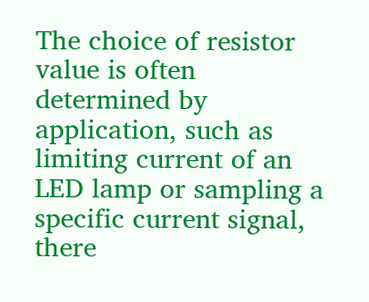The choice of resistor value is often determined by application, such as limiting current of an LED lamp or sampling a specific current signal, there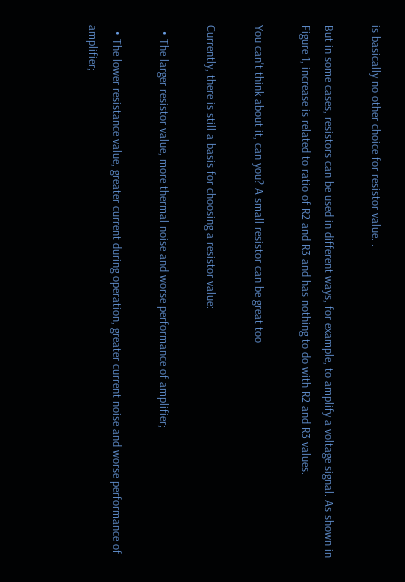is basically no other choice for resistor value. .

But in some cases, resistors can be used in different ways, for example, to amplify a voltage signal. As shown in Figure 1, increase is related to ratio of R2 and R3 and has nothing to do with R2 and R3 values.

You can't think about it, can you? A small resistor can be great too

Currently, there is still a basis for choosing a resistor value:

  • The larger resistor value, more thermal noise and worse performance of amplifier;

  • The lower resistance value, greater current during operation, greater current noise and worse performance of amplifier;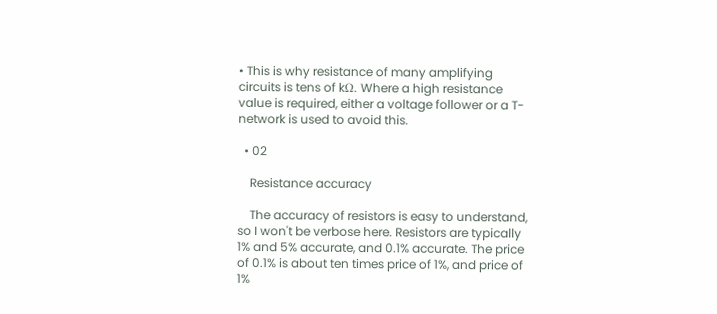• This is why resistance of many amplifying circuits is tens of kΩ. Where a high resistance value is required, either a voltage follower or a T-network is used to avoid this.

  • 02

    Resistance accuracy

    The accuracy of resistors is easy to understand, so I won't be verbose here. Resistors are typically 1% and 5% accurate, and 0.1% accurate. The price of 0.1% is about ten times price of 1%, and price of 1%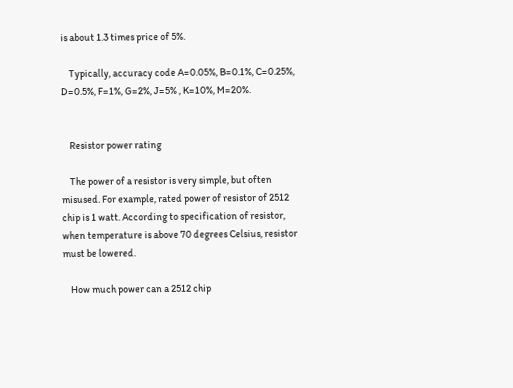is about 1.3 times price of 5%.

    Typically, accuracy code A=0.05%, B=0.1%, C=0.25%, D=0.5%, F=1%, G=2%, J=5% , K=10%, M=20%.


    Resistor power rating

    The power of a resistor is very simple, but often misused. For example, rated power of resistor of 2512 chip is 1 watt. According to specification of resistor, when temperature is above 70 degrees Celsius, resistor must be lowered.

    How much power can a 2512 chip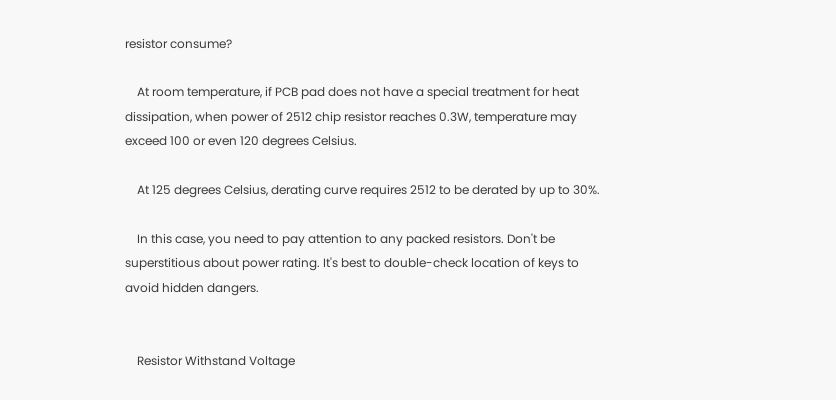resistor consume?

    At room temperature, if PCB pad does not have a special treatment for heat dissipation, when power of 2512 chip resistor reaches 0.3W, temperature may exceed 100 or even 120 degrees Celsius.

    At 125 degrees Celsius, derating curve requires 2512 to be derated by up to 30%.

    In this case, you need to pay attention to any packed resistors. Don't be superstitious about power rating. It's best to double-check location of keys to avoid hidden dangers.


    Resistor Withstand Voltage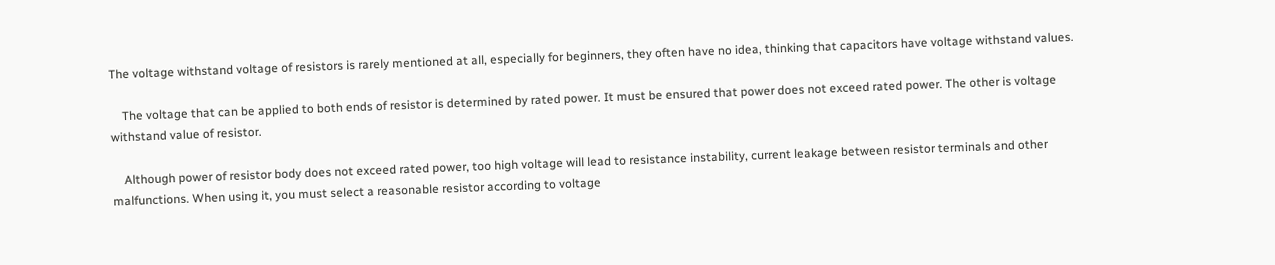The voltage withstand voltage of resistors is rarely mentioned at all, especially for beginners, they often have no idea, thinking that capacitors have voltage withstand values.

    The voltage that can be applied to both ends of resistor is determined by rated power. It must be ensured that power does not exceed rated power. The other is voltage withstand value of resistor.

    Although power of resistor body does not exceed rated power, too high voltage will lead to resistance instability, current leakage between resistor terminals and other malfunctions. When using it, you must select a reasonable resistor according to voltage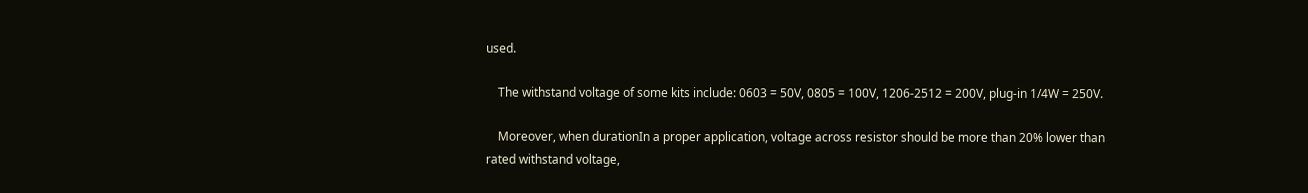used.

    The withstand voltage of some kits include: 0603 = 50V, 0805 = 100V, 1206-2512 = 200V, plug-in 1/4W = 250V.

    Moreover, when durationIn a proper application, voltage across resistor should be more than 20% lower than rated withstand voltage,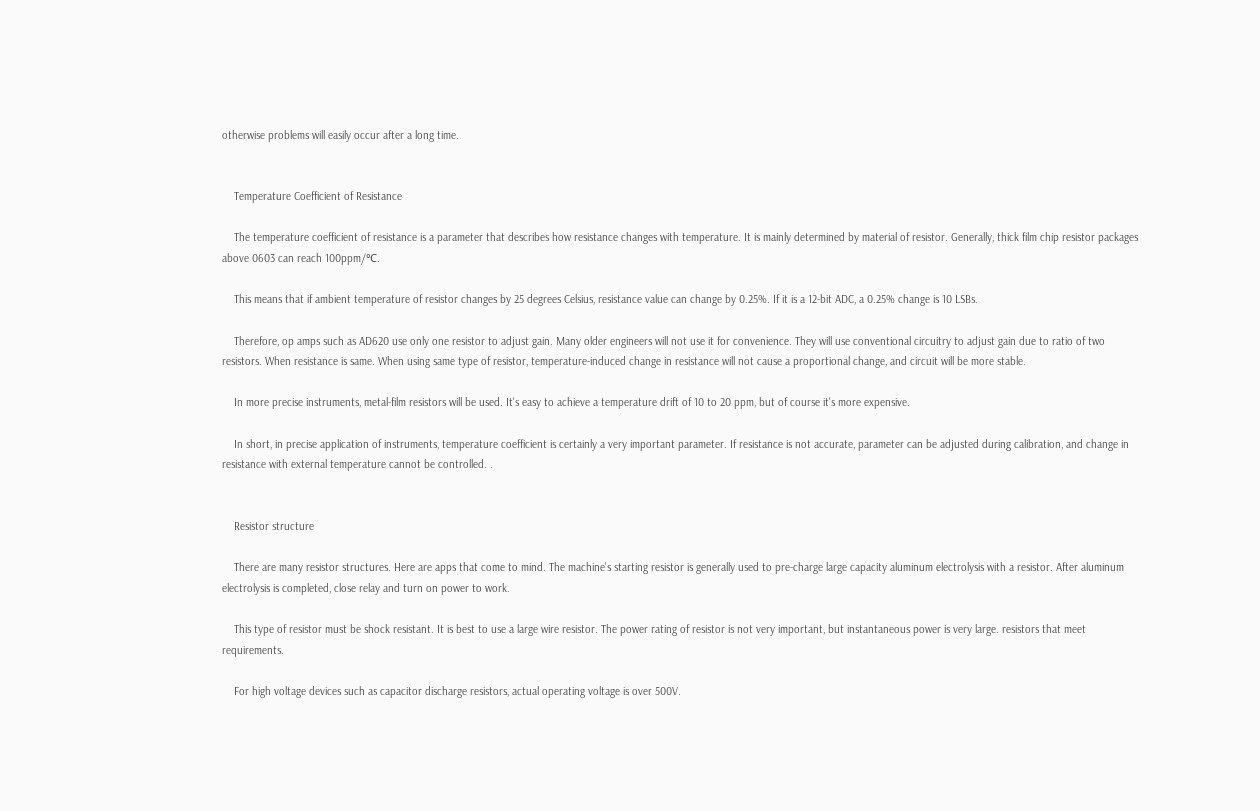otherwise problems will easily occur after a long time.


    Temperature Coefficient of Resistance

    The temperature coefficient of resistance is a parameter that describes how resistance changes with temperature. It is mainly determined by material of resistor. Generally, thick film chip resistor packages above 0603 can reach 100ppm/℃.

    This means that if ambient temperature of resistor changes by 25 degrees Celsius, resistance value can change by 0.25%. If it is a 12-bit ADC, a 0.25% change is 10 LSBs.

    Therefore, op amps such as AD620 use only one resistor to adjust gain. Many older engineers will not use it for convenience. They will use conventional circuitry to adjust gain due to ratio of two resistors. When resistance is same. When using same type of resistor, temperature-induced change in resistance will not cause a proportional change, and circuit will be more stable.

    In more precise instruments, metal-film resistors will be used. It's easy to achieve a temperature drift of 10 to 20 ppm, but of course it's more expensive.

    In short, in precise application of instruments, temperature coefficient is certainly a very important parameter. If resistance is not accurate, parameter can be adjusted during calibration, and change in resistance with external temperature cannot be controlled. .


    Resistor structure

    There are many resistor structures. Here are apps that come to mind. The machine's starting resistor is generally used to pre-charge large capacity aluminum electrolysis with a resistor. After aluminum electrolysis is completed, close relay and turn on power to work.

    This type of resistor must be shock resistant. It is best to use a large wire resistor. The power rating of resistor is not very important, but instantaneous power is very large. resistors that meet requirements.

    For high voltage devices such as capacitor discharge resistors, actual operating voltage is over 500V.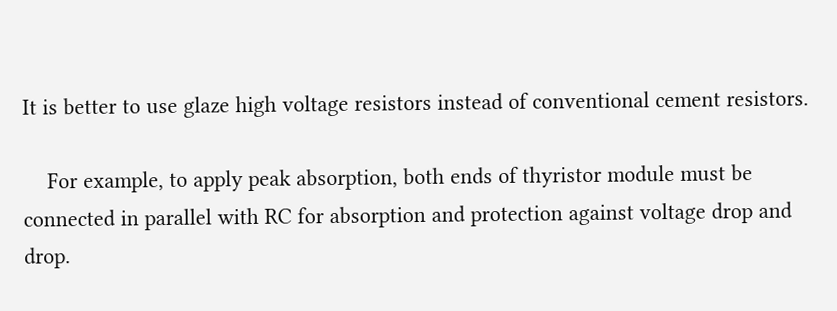It is better to use glaze high voltage resistors instead of conventional cement resistors.

    For example, to apply peak absorption, both ends of thyristor module must be connected in parallel with RC for absorption and protection against voltage drop and drop.